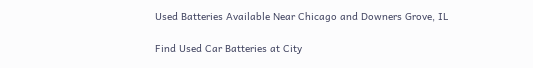Used Batteries Available Near Chicago and Downers Grove, IL

Find Used Car Batteries at City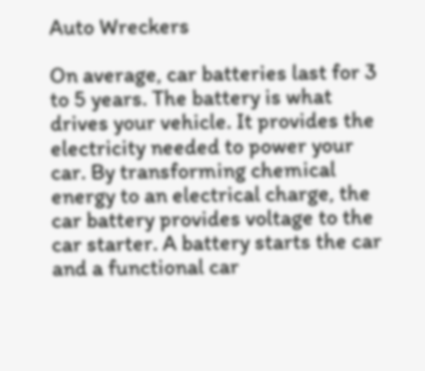Auto Wreckers

On average, car batteries last for 3 to 5 years. The battery is what drives your vehicle. It provides the electricity needed to power your car. By transforming chemical energy to an electrical charge, the car battery provides voltage to the car starter. A battery starts the car and a functional car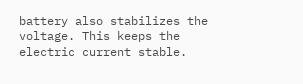battery also stabilizes the voltage. This keeps the electric current stable.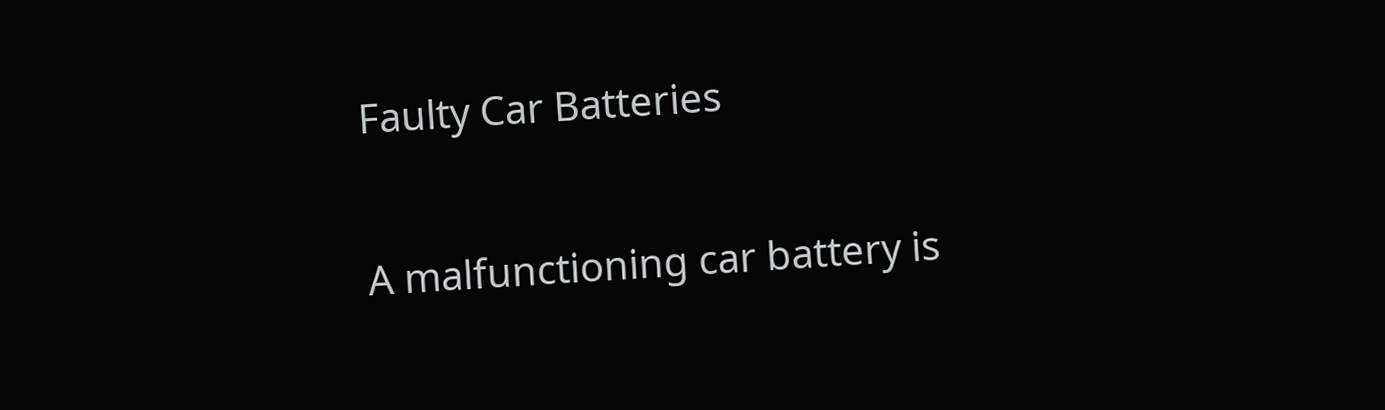Faulty Car Batteries

A malfunctioning car battery is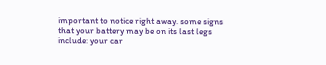important to notice right away. some signs that your battery may be on its last legs include: your car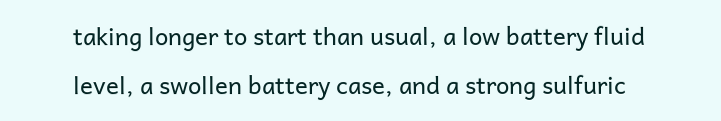taking longer to start than usual, a low battery fluid level, a swollen battery case, and a strong sulfuric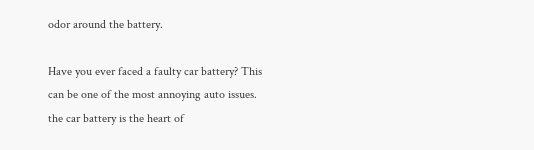odor around the battery.

Have you ever faced a faulty car battery? This can be one of the most annoying auto issues. the car battery is the heart of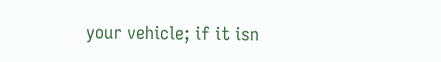your vehicle; if it isn